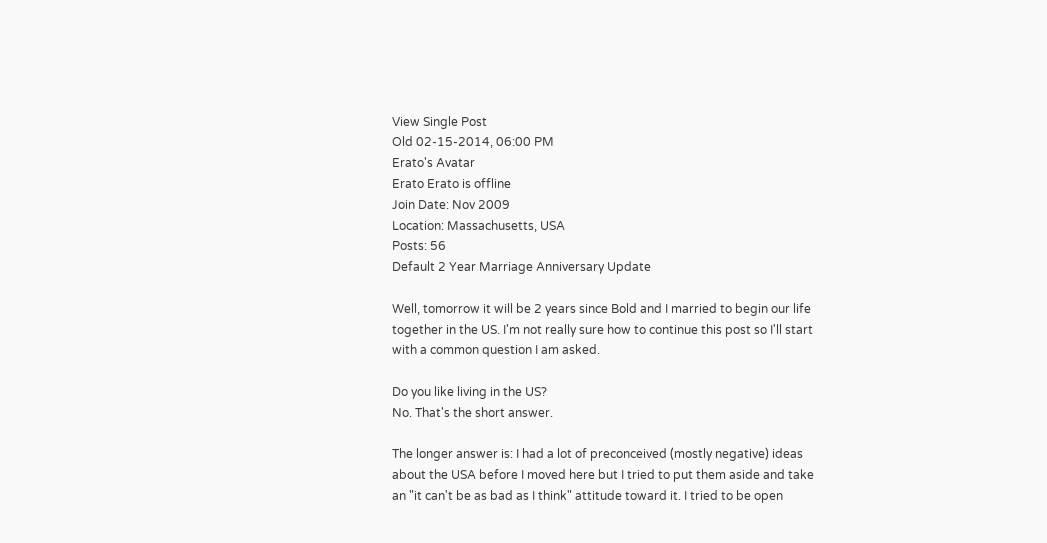View Single Post
Old 02-15-2014, 06:00 PM
Erato's Avatar
Erato Erato is offline
Join Date: Nov 2009
Location: Massachusetts, USA
Posts: 56
Default 2 Year Marriage Anniversary Update

Well, tomorrow it will be 2 years since Bold and I married to begin our life together in the US. I'm not really sure how to continue this post so I'll start with a common question I am asked.

Do you like living in the US?
No. That's the short answer.

The longer answer is: I had a lot of preconceived (mostly negative) ideas about the USA before I moved here but I tried to put them aside and take an "it can't be as bad as I think" attitude toward it. I tried to be open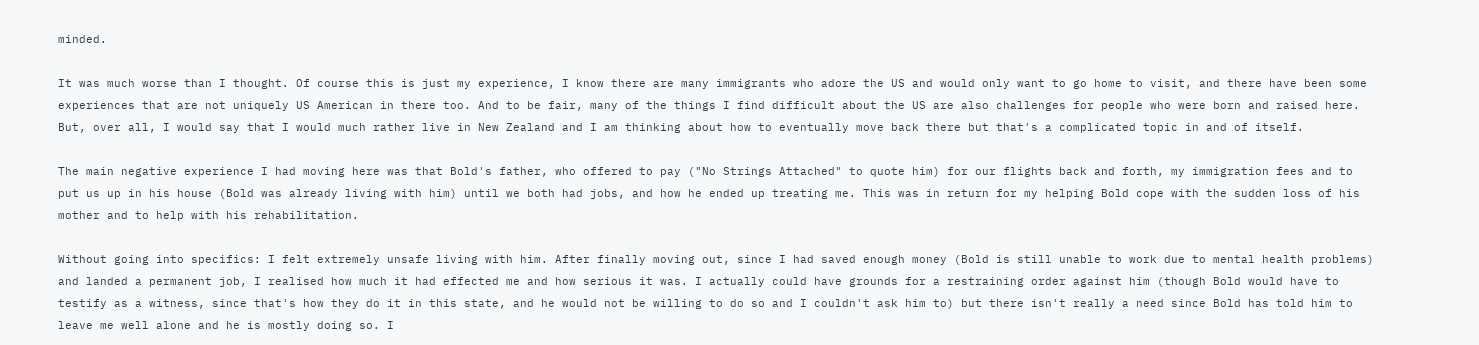minded.

It was much worse than I thought. Of course this is just my experience, I know there are many immigrants who adore the US and would only want to go home to visit, and there have been some experiences that are not uniquely US American in there too. And to be fair, many of the things I find difficult about the US are also challenges for people who were born and raised here. But, over all, I would say that I would much rather live in New Zealand and I am thinking about how to eventually move back there but that's a complicated topic in and of itself.

The main negative experience I had moving here was that Bold's father, who offered to pay ("No Strings Attached" to quote him) for our flights back and forth, my immigration fees and to put us up in his house (Bold was already living with him) until we both had jobs, and how he ended up treating me. This was in return for my helping Bold cope with the sudden loss of his mother and to help with his rehabilitation.

Without going into specifics: I felt extremely unsafe living with him. After finally moving out, since I had saved enough money (Bold is still unable to work due to mental health problems) and landed a permanent job, I realised how much it had effected me and how serious it was. I actually could have grounds for a restraining order against him (though Bold would have to testify as a witness, since that's how they do it in this state, and he would not be willing to do so and I couldn't ask him to) but there isn't really a need since Bold has told him to leave me well alone and he is mostly doing so. I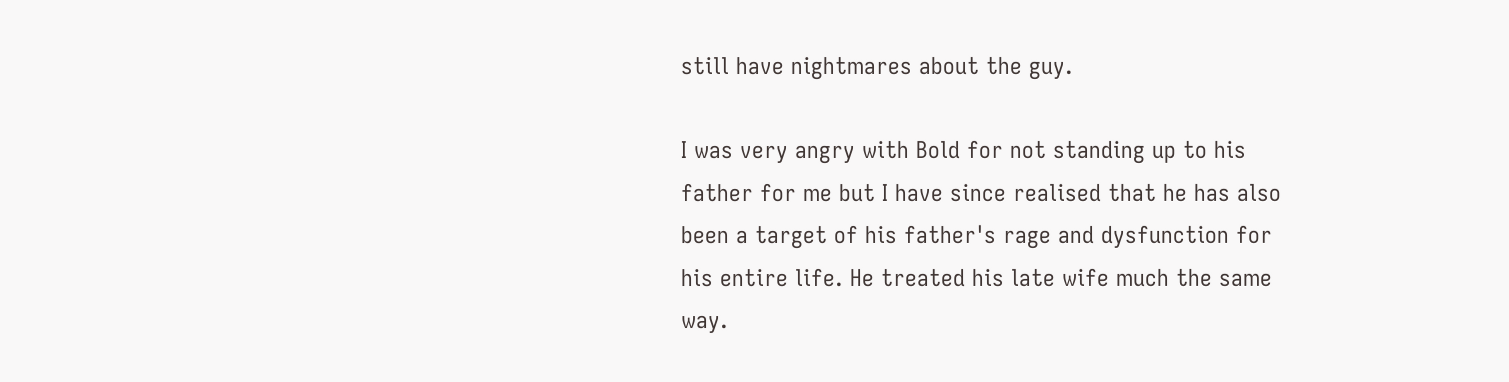still have nightmares about the guy.

I was very angry with Bold for not standing up to his father for me but I have since realised that he has also been a target of his father's rage and dysfunction for his entire life. He treated his late wife much the same way.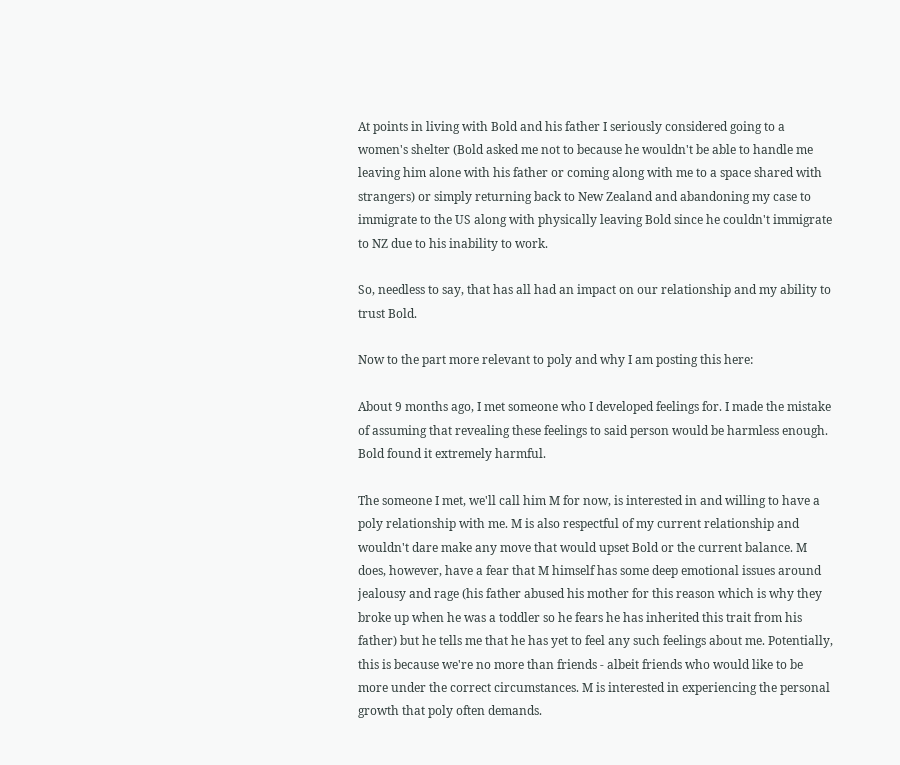At points in living with Bold and his father I seriously considered going to a women's shelter (Bold asked me not to because he wouldn't be able to handle me leaving him alone with his father or coming along with me to a space shared with strangers) or simply returning back to New Zealand and abandoning my case to immigrate to the US along with physically leaving Bold since he couldn't immigrate to NZ due to his inability to work.

So, needless to say, that has all had an impact on our relationship and my ability to trust Bold.

Now to the part more relevant to poly and why I am posting this here:

About 9 months ago, I met someone who I developed feelings for. I made the mistake of assuming that revealing these feelings to said person would be harmless enough. Bold found it extremely harmful.

The someone I met, we'll call him M for now, is interested in and willing to have a poly relationship with me. M is also respectful of my current relationship and wouldn't dare make any move that would upset Bold or the current balance. M does, however, have a fear that M himself has some deep emotional issues around jealousy and rage (his father abused his mother for this reason which is why they broke up when he was a toddler so he fears he has inherited this trait from his father) but he tells me that he has yet to feel any such feelings about me. Potentially, this is because we're no more than friends - albeit friends who would like to be more under the correct circumstances. M is interested in experiencing the personal growth that poly often demands.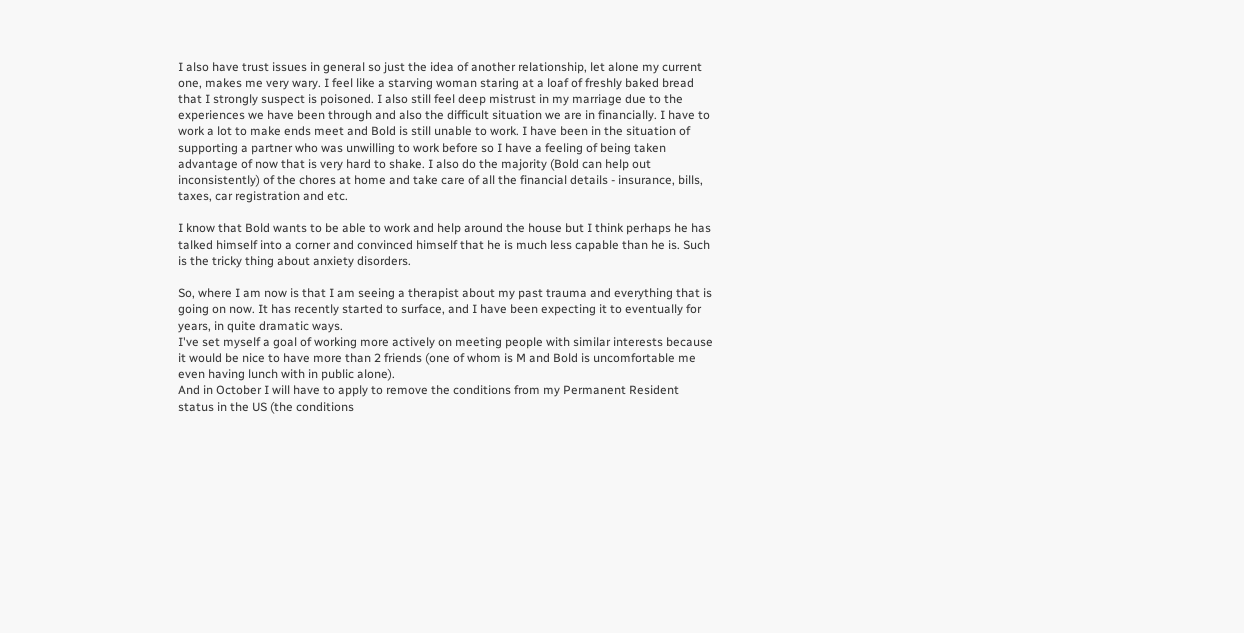I also have trust issues in general so just the idea of another relationship, let alone my current one, makes me very wary. I feel like a starving woman staring at a loaf of freshly baked bread that I strongly suspect is poisoned. I also still feel deep mistrust in my marriage due to the experiences we have been through and also the difficult situation we are in financially. I have to work a lot to make ends meet and Bold is still unable to work. I have been in the situation of supporting a partner who was unwilling to work before so I have a feeling of being taken advantage of now that is very hard to shake. I also do the majority (Bold can help out inconsistently) of the chores at home and take care of all the financial details - insurance, bills, taxes, car registration and etc.

I know that Bold wants to be able to work and help around the house but I think perhaps he has talked himself into a corner and convinced himself that he is much less capable than he is. Such is the tricky thing about anxiety disorders.

So, where I am now is that I am seeing a therapist about my past trauma and everything that is going on now. It has recently started to surface, and I have been expecting it to eventually for years, in quite dramatic ways.
I've set myself a goal of working more actively on meeting people with similar interests because it would be nice to have more than 2 friends (one of whom is M and Bold is uncomfortable me even having lunch with in public alone).
And in October I will have to apply to remove the conditions from my Permanent Resident status in the US (the conditions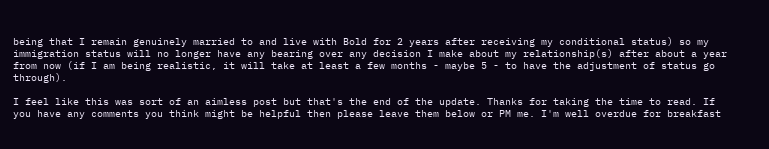being that I remain genuinely married to and live with Bold for 2 years after receiving my conditional status) so my immigration status will no longer have any bearing over any decision I make about my relationship(s) after about a year from now (if I am being realistic, it will take at least a few months - maybe 5 - to have the adjustment of status go through).

I feel like this was sort of an aimless post but that's the end of the update. Thanks for taking the time to read. If you have any comments you think might be helpful then please leave them below or PM me. I'm well overdue for breakfast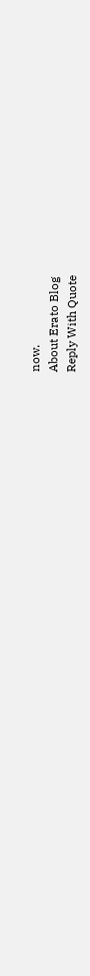now.
About Erato Blog
Reply With Quote